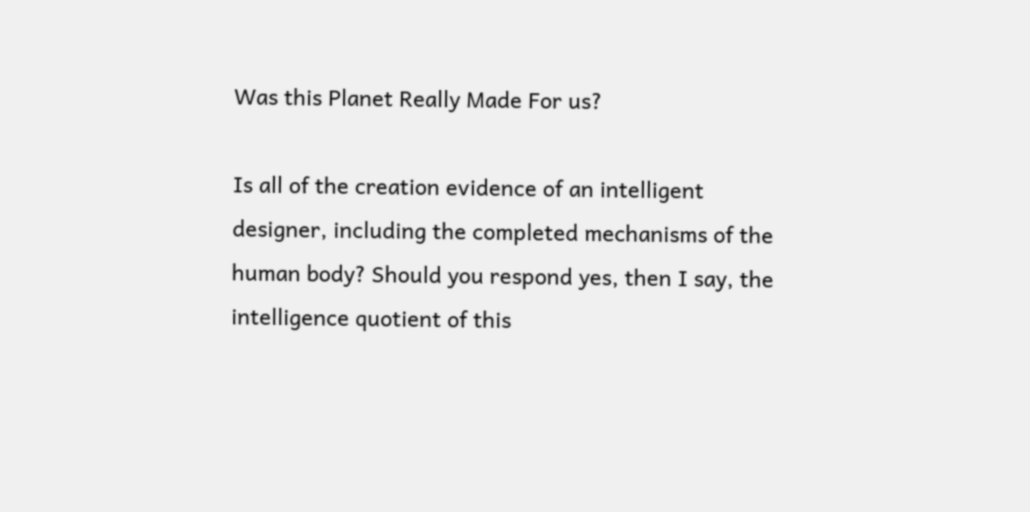Was this Planet Really Made For us?

Is all of the creation evidence of an intelligent designer, including the completed mechanisms of the human body? Should you respond yes, then I say, the intelligence quotient of this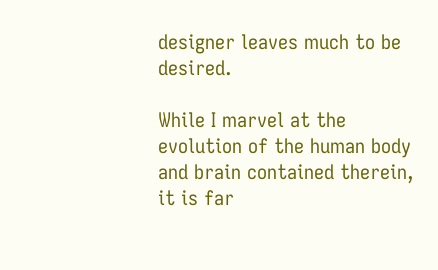designer leaves much to be desired.

While I marvel at the evolution of the human body and brain contained therein, it is far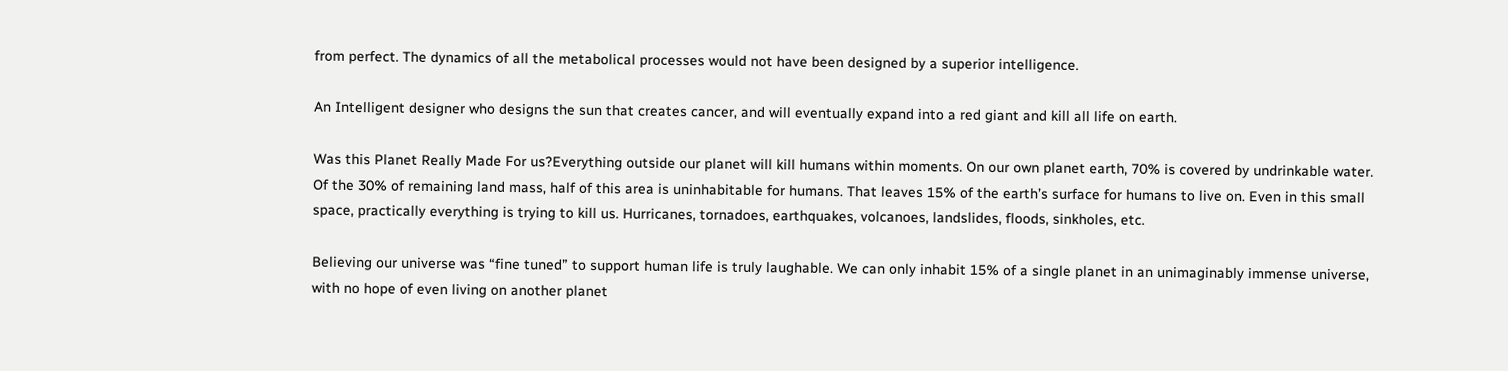from perfect. The dynamics of all the metabolical processes would not have been designed by a superior intelligence.

An Intelligent designer who designs the sun that creates cancer, and will eventually expand into a red giant and kill all life on earth.

Was this Planet Really Made For us?Everything outside our planet will kill humans within moments. On our own planet earth, 70% is covered by undrinkable water. Of the 30% of remaining land mass, half of this area is uninhabitable for humans. That leaves 15% of the earth’s surface for humans to live on. Even in this small space, practically everything is trying to kill us. Hurricanes, tornadoes, earthquakes, volcanoes, landslides, floods, sinkholes, etc.

Believing our universe was “fine tuned” to support human life is truly laughable. We can only inhabit 15% of a single planet in an unimaginably immense universe, with no hope of even living on another planet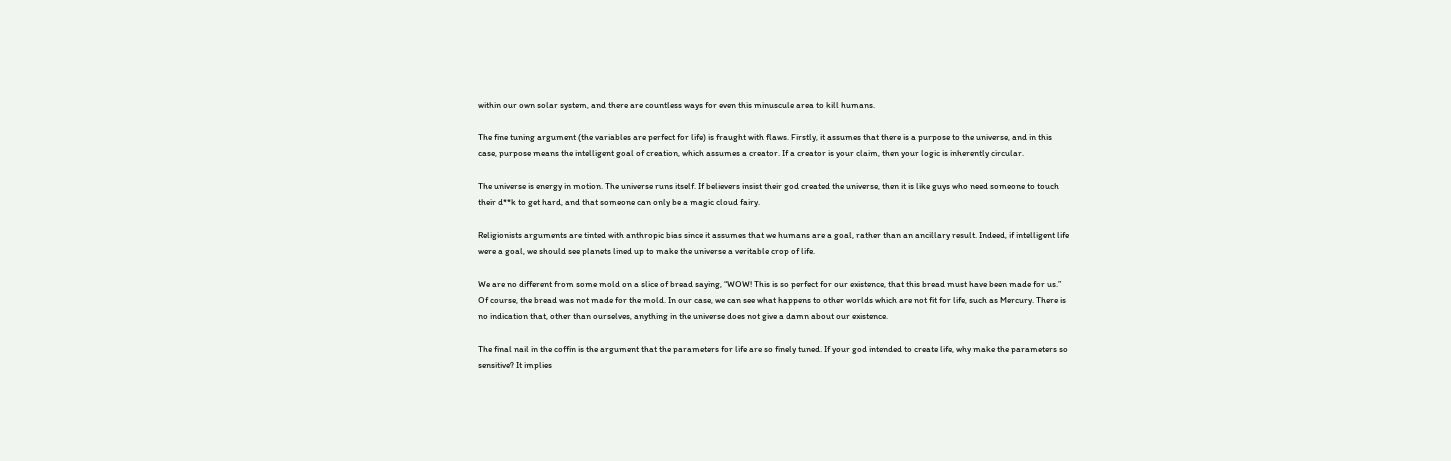within our own solar system, and there are countless ways for even this minuscule area to kill humans.

The fine tuning argument (the variables are perfect for life) is fraught with flaws. Firstly, it assumes that there is a purpose to the universe, and in this case, purpose means the intelligent goal of creation, which assumes a creator. If a creator is your claim, then your logic is inherently circular.

The universe is energy in motion. The universe runs itself. If believers insist their god created the universe, then it is like guys who need someone to touch their d**k to get hard, and that someone can only be a magic cloud fairy.

Religionists arguments are tinted with anthropic bias since it assumes that we humans are a goal, rather than an ancillary result. Indeed, if intelligent life were a goal, we should see planets lined up to make the universe a veritable crop of life.

We are no different from some mold on a slice of bread saying, “WOW! This is so perfect for our existence, that this bread must have been made for us.” Of course, the bread was not made for the mold. In our case, we can see what happens to other worlds which are not fit for life, such as Mercury. There is no indication that, other than ourselves, anything in the universe does not give a damn about our existence.

The final nail in the coffin is the argument that the parameters for life are so finely tuned. If your god intended to create life, why make the parameters so sensitive? It implies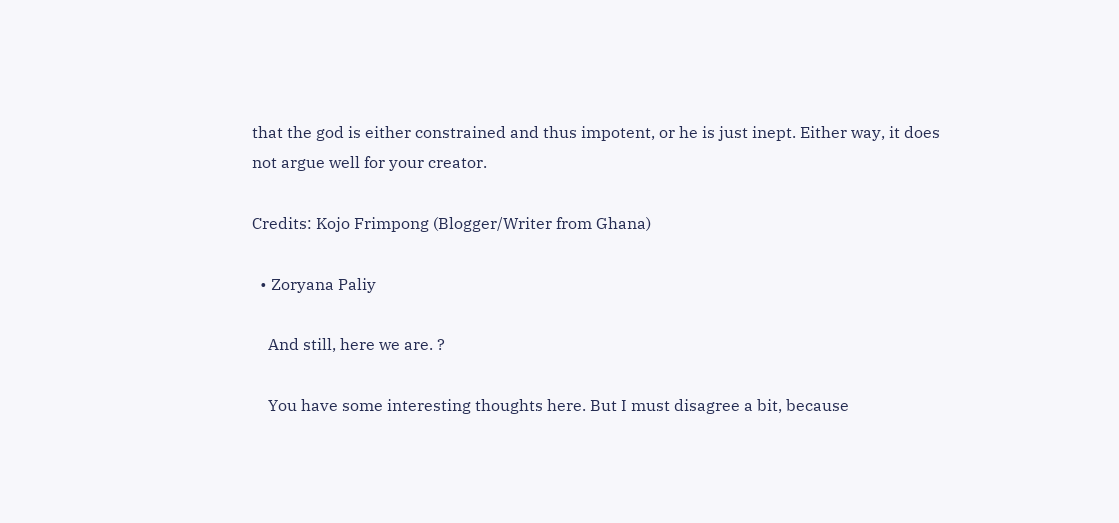that the god is either constrained and thus impotent, or he is just inept. Either way, it does not argue well for your creator.

Credits: Kojo Frimpong (Blogger/Writer from Ghana)

  • Zoryana Paliy

    And still, here we are. ?

    You have some interesting thoughts here. But I must disagree a bit, because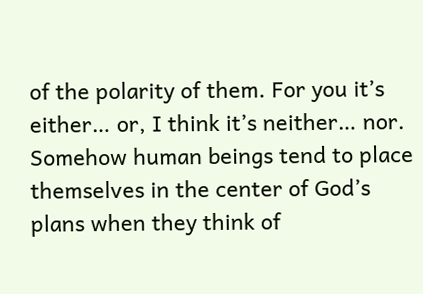of the polarity of them. For you it’s either… or, I think it’s neither… nor. Somehow human beings tend to place themselves in the center of God’s plans when they think of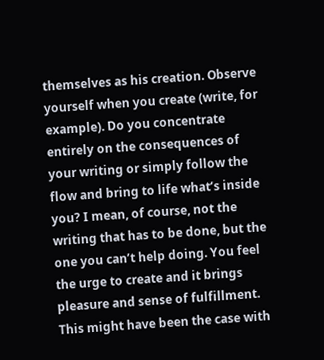themselves as his creation. Observe yourself when you create (write, for example). Do you concentrate entirely on the consequences of your writing or simply follow the flow and bring to life what’s inside you? I mean, of course, not the writing that has to be done, but the one you can’t help doing. You feel the urge to create and it brings pleasure and sense of fulfillment. This might have been the case with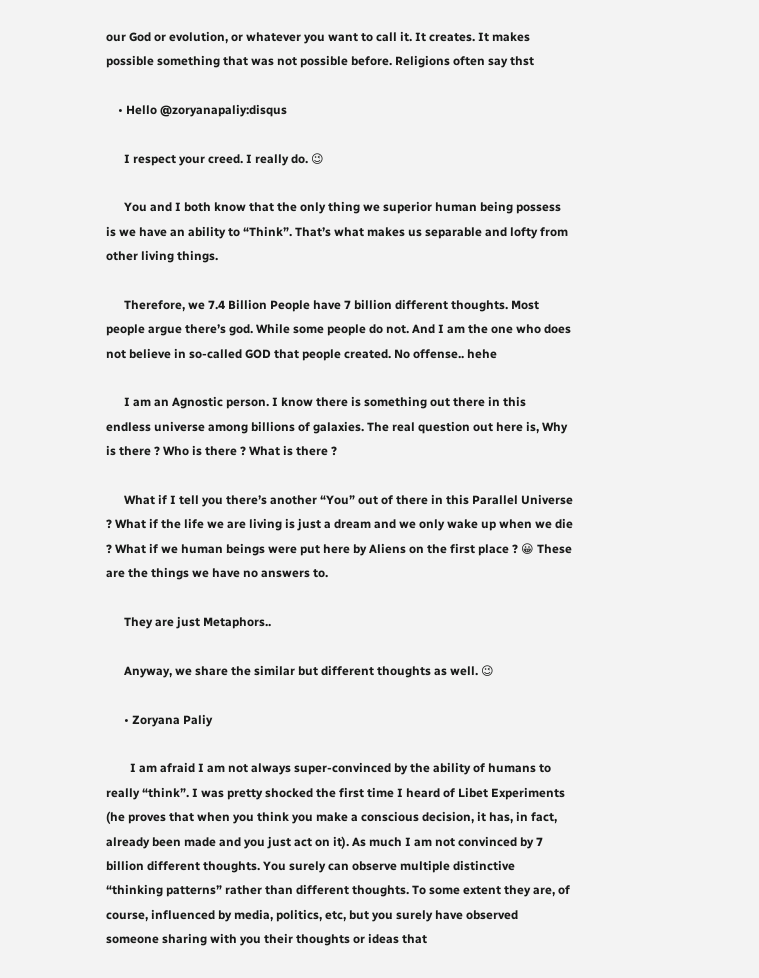our God or evolution, or whatever you want to call it. It creates. It makes possible something that was not possible before. Religions often say thst

    • Hello @zoryanapaliy:disqus

      I respect your creed. I really do. 😉

      You and I both know that the only thing we superior human being possess is we have an ability to “Think”. That’s what makes us separable and lofty from other living things.

      Therefore, we 7.4 Billion People have 7 billion different thoughts. Most people argue there’s god. While some people do not. And I am the one who does not believe in so-called GOD that people created. No offense.. hehe

      I am an Agnostic person. I know there is something out there in this endless universe among billions of galaxies. The real question out here is, Why is there ? Who is there ? What is there ?

      What if I tell you there’s another “You” out of there in this Parallel Universe ? What if the life we are living is just a dream and we only wake up when we die ? What if we human beings were put here by Aliens on the first place ? 😀 These are the things we have no answers to.

      They are just Metaphors..

      Anyway, we share the similar but different thoughts as well. 😉

      • Zoryana Paliy

        I am afraid I am not always super-convinced by the ability of humans to really “think”. I was pretty shocked the first time I heard of Libet Experiments (he proves that when you think you make a conscious decision, it has, in fact, already been made and you just act on it). As much I am not convinced by 7 billion different thoughts. You surely can observe multiple distinctive “thinking patterns” rather than different thoughts. To some extent they are, of course, influenced by media, politics, etc, but you surely have observed someone sharing with you their thoughts or ideas that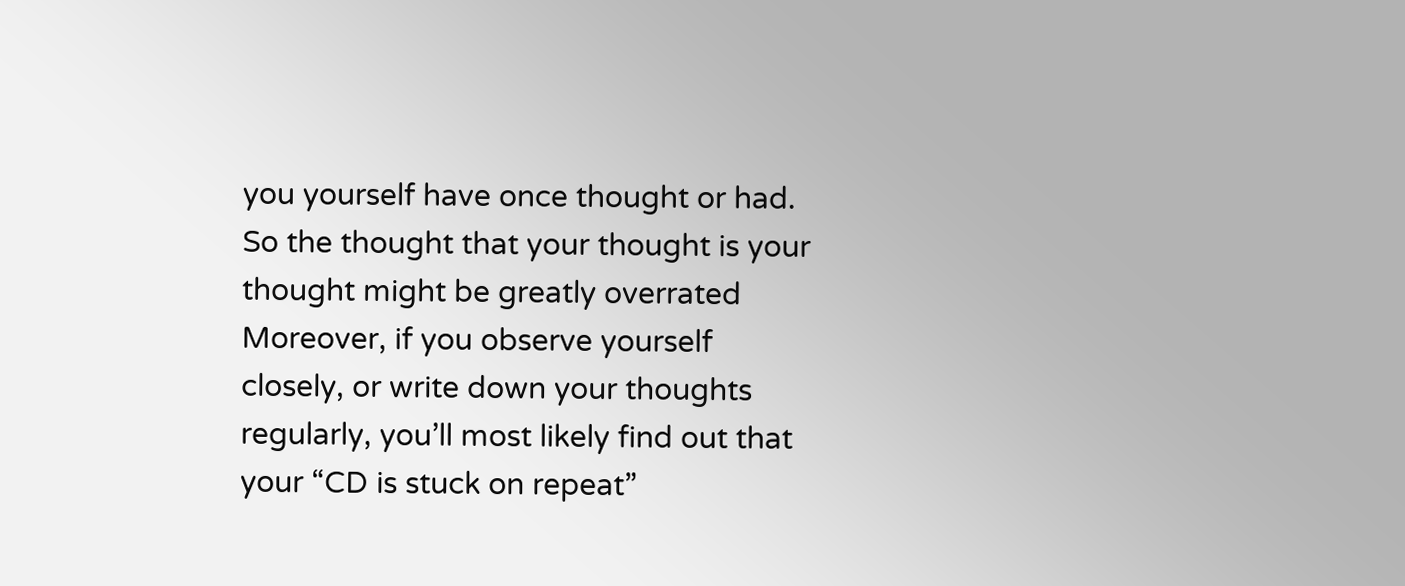you yourself have once thought or had. So the thought that your thought is your thought might be greatly overrated  Moreover, if you observe yourself closely, or write down your thoughts regularly, you’ll most likely find out that your “CD is stuck on repeat”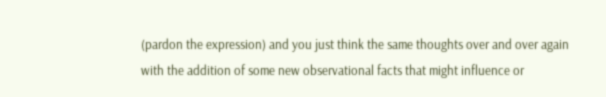(pardon the expression) and you just think the same thoughts over and over again with the addition of some new observational facts that might influence or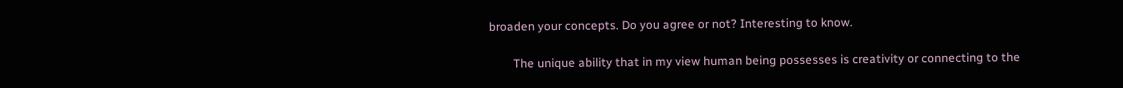broaden your concepts. Do you agree or not? Interesting to know.

        The unique ability that in my view human being possesses is creativity or connecting to the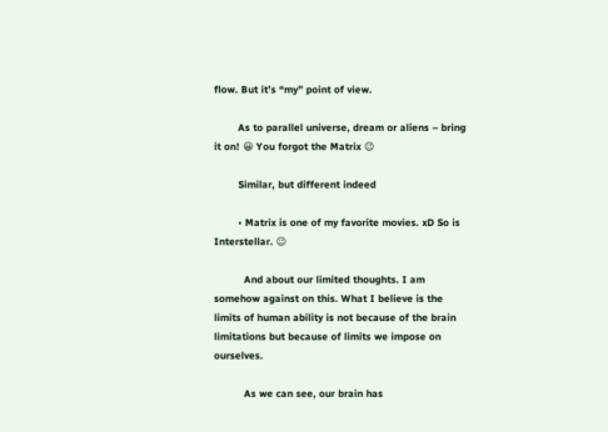flow. But it’s “my” point of view.

        As to parallel universe, dream or aliens – bring it on! 😀 You forgot the Matrix 😉

        Similar, but different indeed

        • Matrix is one of my favorite movies. xD So is Interstellar. 😉

          And about our limited thoughts. I am somehow against on this. What I believe is the limits of human ability is not because of the brain limitations but because of limits we impose on ourselves.

          As we can see, our brain has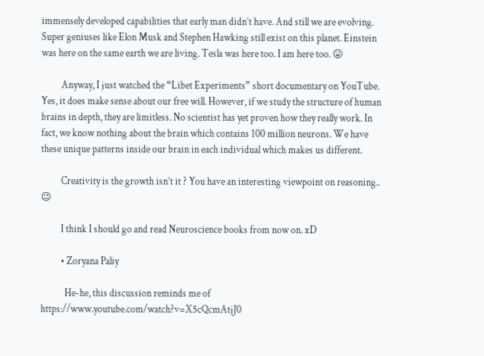immensely developed capabilities that early man didn’t have. And still we are evolving. Super geniuses like Elon Musk and Stephen Hawking still exist on this planet. Einstein was here on the same earth we are living. Tesla was here too. I am here too. 😛

          Anyway, I just watched the “Libet Experiments” short documentary on YouTube. Yes, it does make sense about our free will. However, if we study the structure of human brains in depth, they are limitless. No scientist has yet proven how they really work. In fact, we know nothing about the brain which contains 100 million neurons. We have these unique patterns inside our brain in each individual which makes us different.

          Creativity is the growth isn’t it ? You have an interesting viewpoint on reasoning.. 😉

          I think I should go and read Neuroscience books from now on. xD

          • Zoryana Paliy

            He-he, this discussion reminds me of https://www.youtube.com/watch?v=X5cQcmAtjJ0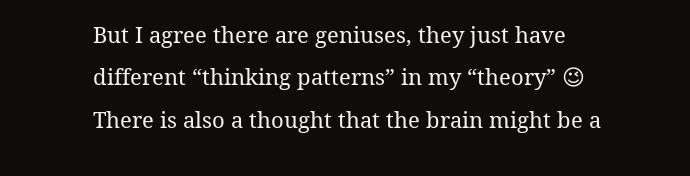But I agree there are geniuses, they just have different “thinking patterns” in my “theory” 😉 There is also a thought that the brain might be a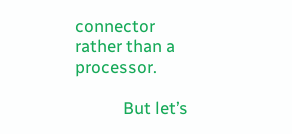connector rather than a processor.

            But let’s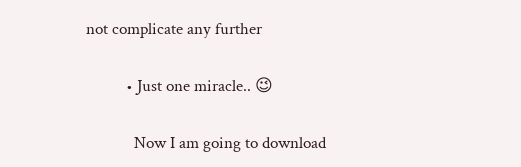not complicate any further

          • Just one miracle.. 😉

            Now I am going to download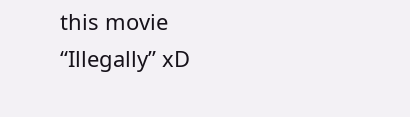this movie “Illegally” xD